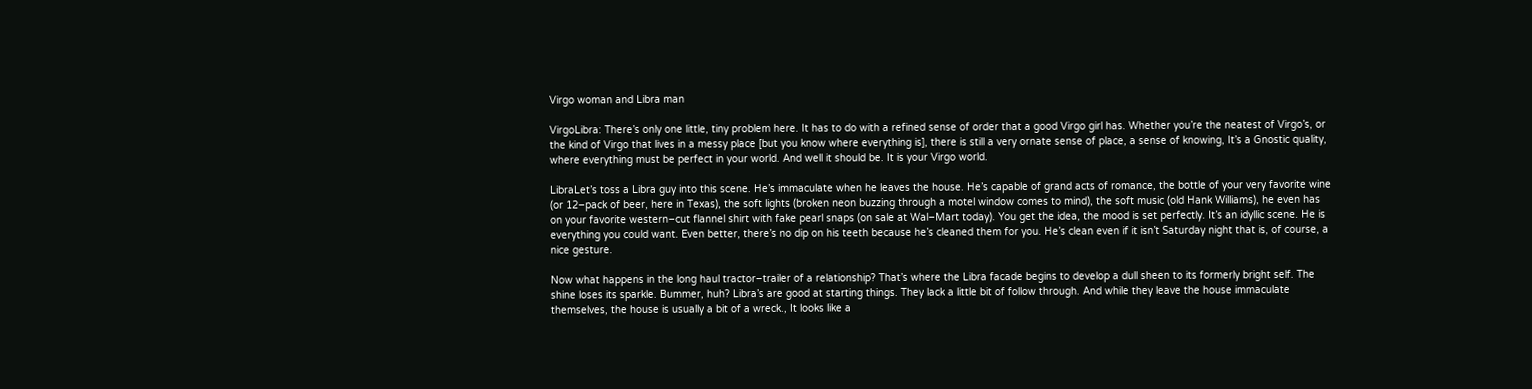Virgo woman and Libra man

VirgoLibra: There’s only one little, tiny problem here. It has to do with a refined sense of order that a good Virgo girl has. Whether you’re the neatest of Virgo’s, or the kind of Virgo that lives in a messy place [but you know where everything is], there is still a very ornate sense of place, a sense of knowing, It’s a Gnostic quality, where everything must be perfect in your world. And well it should be. It is your Virgo world.

LibraLet’s toss a Libra guy into this scene. He’s immaculate when he leaves the house. He’s capable of grand acts of romance, the bottle of your very favorite wine (or 12–pack of beer, here in Texas), the soft lights (broken neon buzzing through a motel window comes to mind), the soft music (old Hank Williams), he even has on your favorite western–cut flannel shirt with fake pearl snaps (on sale at Wal–Mart today). You get the idea, the mood is set perfectly. It’s an idyllic scene. He is everything you could want. Even better, there’s no dip on his teeth because he’s cleaned them for you. He’s clean even if it isn’t Saturday night that is, of course, a nice gesture.

Now what happens in the long haul tractor–trailer of a relationship? That’s where the Libra facade begins to develop a dull sheen to its formerly bright self. The shine loses its sparkle. Bummer, huh? Libra’s are good at starting things. They lack a little bit of follow through. And while they leave the house immaculate themselves, the house is usually a bit of a wreck., It looks like a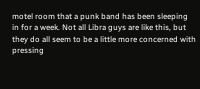motel room that a punk band has been sleeping in for a week. Not all Libra guys are like this, but they do all seem to be a little more concerned with pressing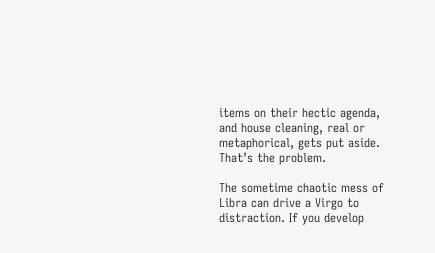items on their hectic agenda, and house cleaning, real or metaphorical, gets put aside. That’s the problem.

The sometime chaotic mess of Libra can drive a Virgo to distraction. If you develop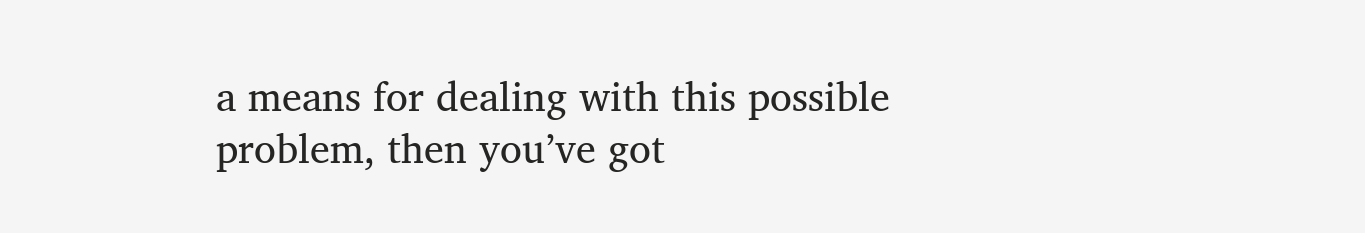a means for dealing with this possible problem, then you’ve got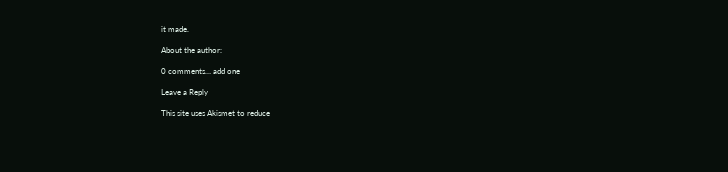it made.

About the author:

0 comments… add one

Leave a Reply

This site uses Akismet to reduce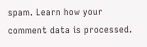spam. Learn how your comment data is processed.